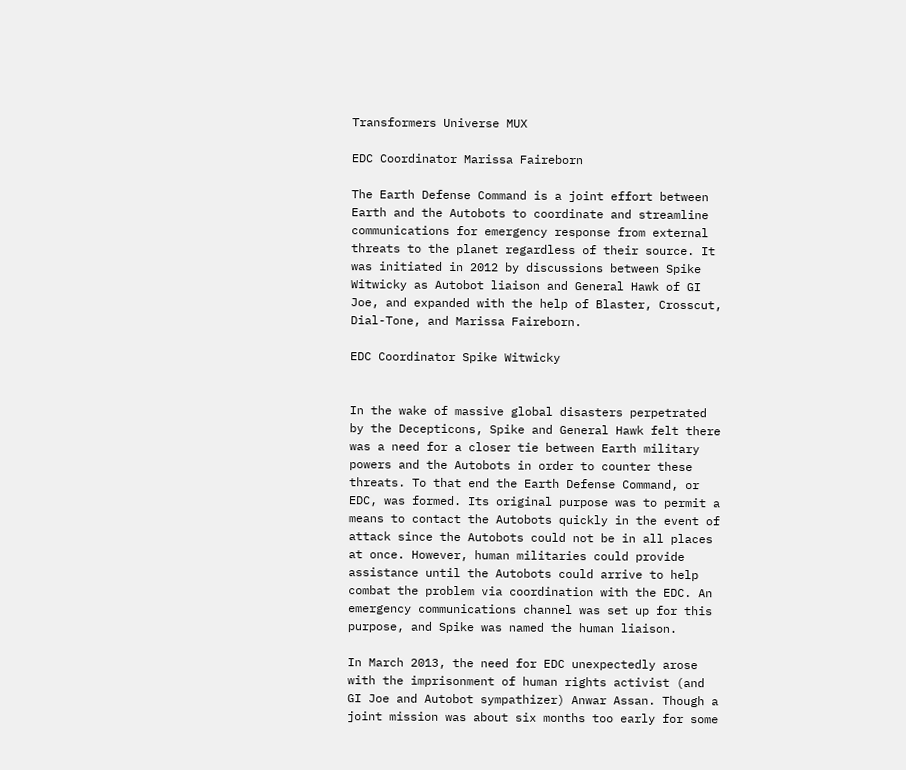Transformers Universe MUX

EDC Coordinator Marissa Faireborn

The Earth Defense Command is a joint effort between Earth and the Autobots to coordinate and streamline communications for emergency response from external threats to the planet regardless of their source. It was initiated in 2012 by discussions between Spike Witwicky as Autobot liaison and General Hawk of GI Joe, and expanded with the help of Blaster, Crosscut, Dial-Tone, and Marissa Faireborn.

EDC Coordinator Spike Witwicky


In the wake of massive global disasters perpetrated by the Decepticons, Spike and General Hawk felt there was a need for a closer tie between Earth military powers and the Autobots in order to counter these threats. To that end the Earth Defense Command, or EDC, was formed. Its original purpose was to permit a means to contact the Autobots quickly in the event of attack since the Autobots could not be in all places at once. However, human militaries could provide assistance until the Autobots could arrive to help combat the problem via coordination with the EDC. An emergency communications channel was set up for this purpose, and Spike was named the human liaison.

In March 2013, the need for EDC unexpectedly arose with the imprisonment of human rights activist (and GI Joe and Autobot sympathizer) Anwar Assan. Though a joint mission was about six months too early for some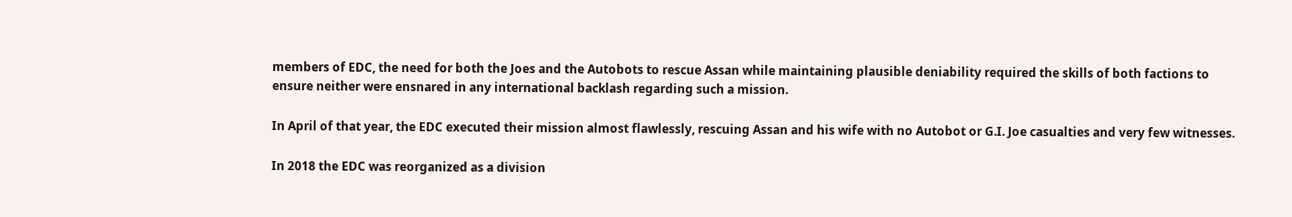members of EDC, the need for both the Joes and the Autobots to rescue Assan while maintaining plausible deniability required the skills of both factions to ensure neither were ensnared in any international backlash regarding such a mission.

In April of that year, the EDC executed their mission almost flawlessly, rescuing Assan and his wife with no Autobot or G.I. Joe casualties and very few witnesses.

In 2018 the EDC was reorganized as a division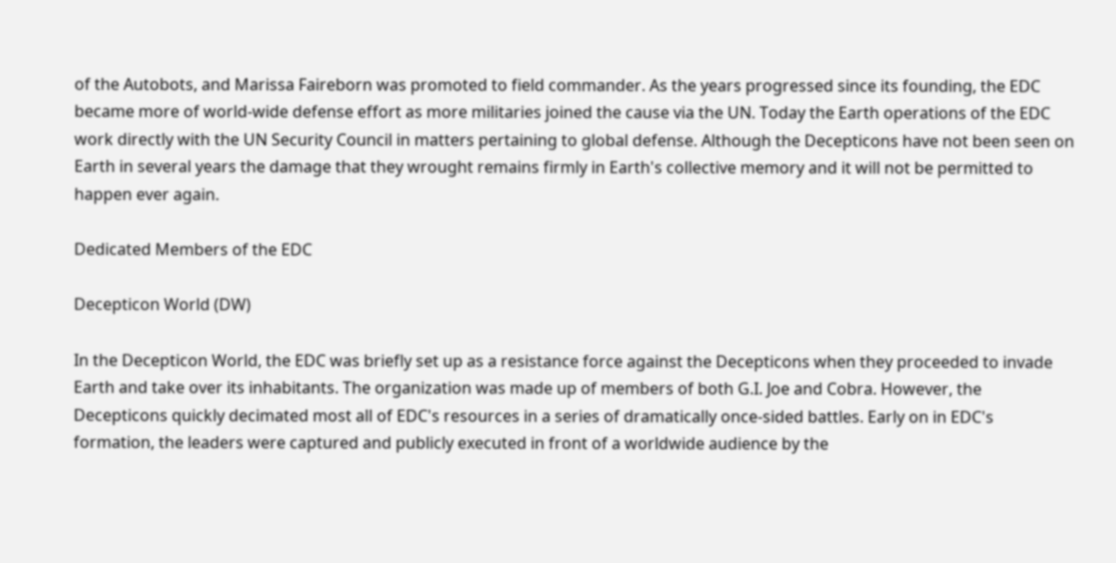of the Autobots, and Marissa Faireborn was promoted to field commander. As the years progressed since its founding, the EDC became more of world-wide defense effort as more militaries joined the cause via the UN. Today the Earth operations of the EDC work directly with the UN Security Council in matters pertaining to global defense. Although the Decepticons have not been seen on Earth in several years the damage that they wrought remains firmly in Earth's collective memory and it will not be permitted to happen ever again.

Dedicated Members of the EDC

Decepticon World (DW)

In the Decepticon World, the EDC was briefly set up as a resistance force against the Decepticons when they proceeded to invade Earth and take over its inhabitants. The organization was made up of members of both G.I. Joe and Cobra. However, the Decepticons quickly decimated most all of EDC's resources in a series of dramatically once-sided battles. Early on in EDC's formation, the leaders were captured and publicly executed in front of a worldwide audience by the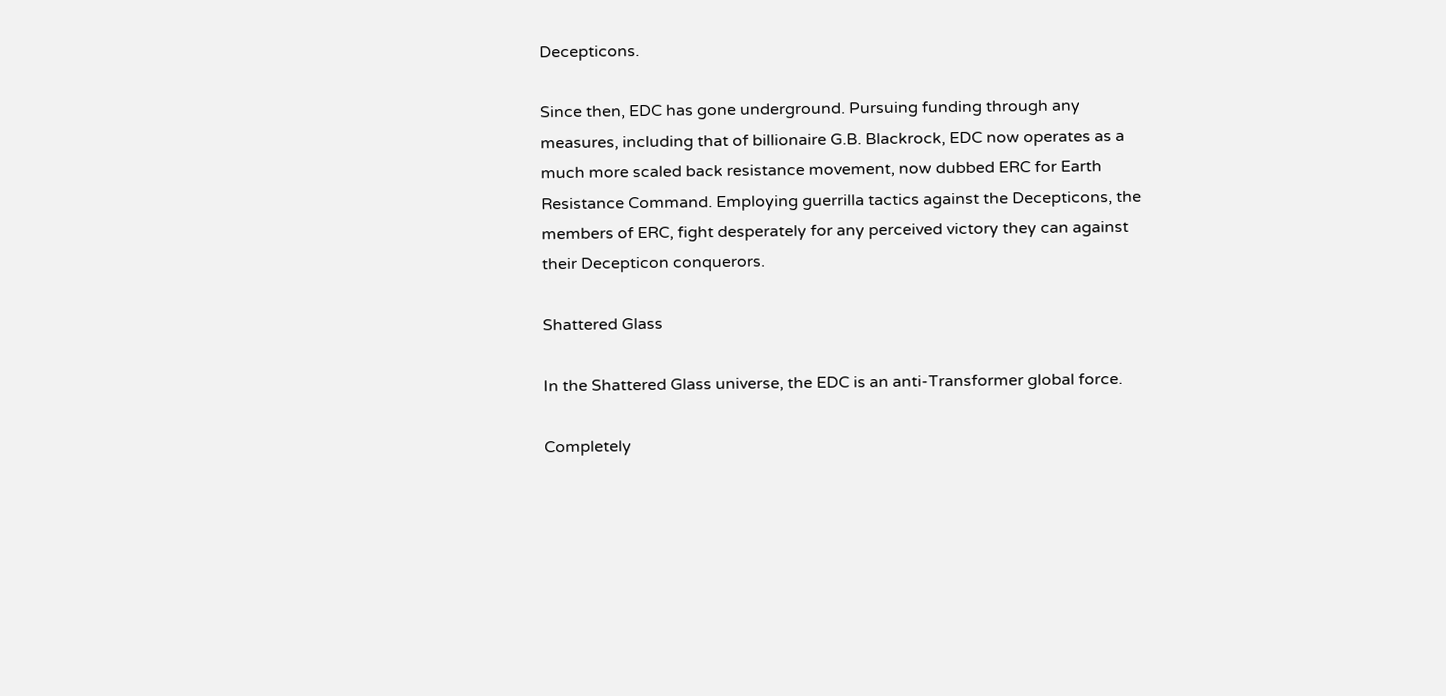Decepticons.

Since then, EDC has gone underground. Pursuing funding through any measures, including that of billionaire G.B. Blackrock, EDC now operates as a much more scaled back resistance movement, now dubbed ERC for Earth Resistance Command. Employing guerrilla tactics against the Decepticons, the members of ERC, fight desperately for any perceived victory they can against their Decepticon conquerors.

Shattered Glass

In the Shattered Glass universe, the EDC is an anti-Transformer global force.

Completely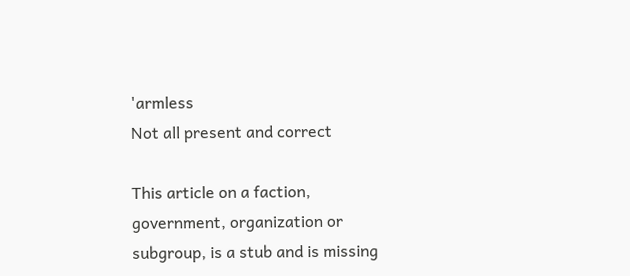'armless
Not all present and correct

This article on a faction, government, organization or subgroup, is a stub and is missing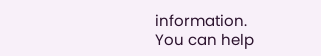information.
You can help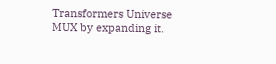Transformers Universe MUX by expanding it.